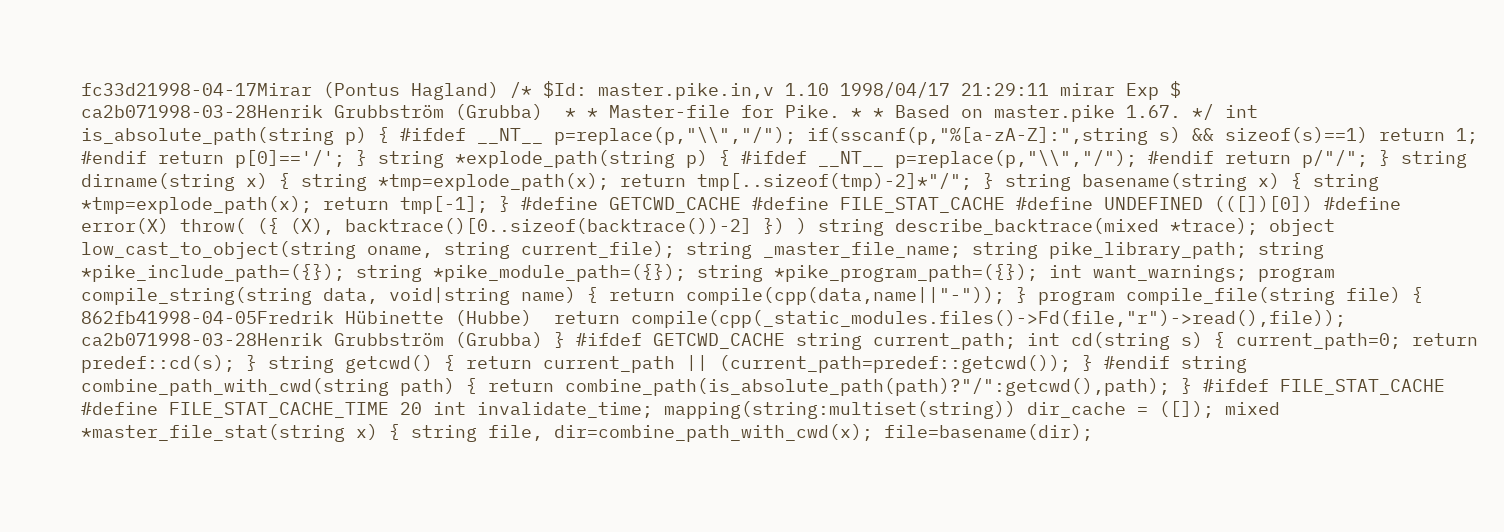fc33d21998-04-17Mirar (Pontus Hagland) /* $Id: master.pike.in,v 1.10 1998/04/17 21:29:11 mirar Exp $
ca2b071998-03-28Henrik Grubbström (Grubba)  * * Master-file for Pike. * * Based on master.pike 1.67. */ int is_absolute_path(string p) { #ifdef __NT__ p=replace(p,"\\","/"); if(sscanf(p,"%[a-zA-Z]:",string s) && sizeof(s)==1) return 1; #endif return p[0]=='/'; } string *explode_path(string p) { #ifdef __NT__ p=replace(p,"\\","/"); #endif return p/"/"; } string dirname(string x) { string *tmp=explode_path(x); return tmp[..sizeof(tmp)-2]*"/"; } string basename(string x) { string *tmp=explode_path(x); return tmp[-1]; } #define GETCWD_CACHE #define FILE_STAT_CACHE #define UNDEFINED (([])[0]) #define error(X) throw( ({ (X), backtrace()[0..sizeof(backtrace())-2] }) ) string describe_backtrace(mixed *trace); object low_cast_to_object(string oname, string current_file); string _master_file_name; string pike_library_path; string *pike_include_path=({}); string *pike_module_path=({}); string *pike_program_path=({}); int want_warnings; program compile_string(string data, void|string name) { return compile(cpp(data,name||"-")); } program compile_file(string file) {
862fb41998-04-05Fredrik Hübinette (Hubbe)  return compile(cpp(_static_modules.files()->Fd(file,"r")->read(),file));
ca2b071998-03-28Henrik Grubbström (Grubba) } #ifdef GETCWD_CACHE string current_path; int cd(string s) { current_path=0; return predef::cd(s); } string getcwd() { return current_path || (current_path=predef::getcwd()); } #endif string combine_path_with_cwd(string path) { return combine_path(is_absolute_path(path)?"/":getcwd(),path); } #ifdef FILE_STAT_CACHE #define FILE_STAT_CACHE_TIME 20 int invalidate_time; mapping(string:multiset(string)) dir_cache = ([]); mixed *master_file_stat(string x) { string file, dir=combine_path_with_cwd(x); file=basename(dir);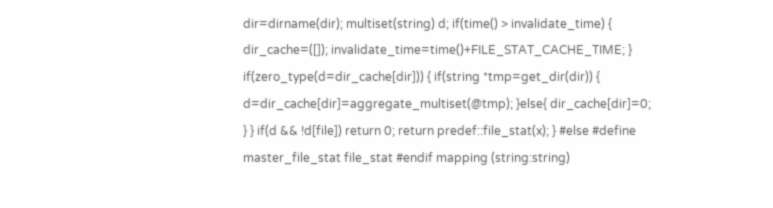dir=dirname(dir); multiset(string) d; if(time() > invalidate_time) { dir_cache=([]); invalidate_time=time()+FILE_STAT_CACHE_TIME; } if(zero_type(d=dir_cache[dir])) { if(string *tmp=get_dir(dir)) { d=dir_cache[dir]=aggregate_multiset(@tmp); }else{ dir_cache[dir]=0; } } if(d && !d[file]) return 0; return predef::file_stat(x); } #else #define master_file_stat file_stat #endif mapping (string:string)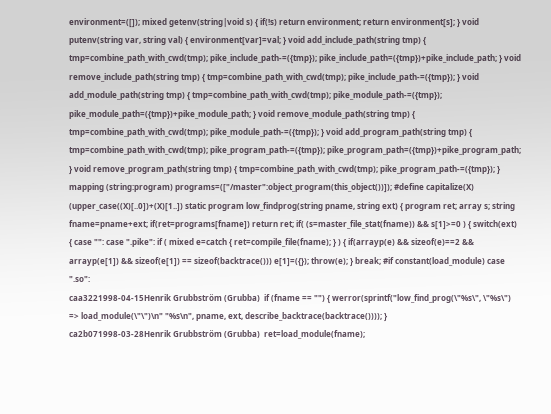environment=([]); mixed getenv(string|void s) { if(!s) return environment; return environment[s]; } void putenv(string var, string val) { environment[var]=val; } void add_include_path(string tmp) { tmp=combine_path_with_cwd(tmp); pike_include_path-=({tmp}); pike_include_path=({tmp})+pike_include_path; } void remove_include_path(string tmp) { tmp=combine_path_with_cwd(tmp); pike_include_path-=({tmp}); } void add_module_path(string tmp) { tmp=combine_path_with_cwd(tmp); pike_module_path-=({tmp}); pike_module_path=({tmp})+pike_module_path; } void remove_module_path(string tmp) { tmp=combine_path_with_cwd(tmp); pike_module_path-=({tmp}); } void add_program_path(string tmp) { tmp=combine_path_with_cwd(tmp); pike_program_path-=({tmp}); pike_program_path=({tmp})+pike_program_path; } void remove_program_path(string tmp) { tmp=combine_path_with_cwd(tmp); pike_program_path-=({tmp}); } mapping (string:program) programs=(["/master":object_program(this_object())]); #define capitalize(X) (upper_case((X)[..0])+(X)[1..]) static program low_findprog(string pname, string ext) { program ret; array s; string fname=pname+ext; if(ret=programs[fname]) return ret; if( (s=master_file_stat(fname)) && s[1]>=0 ) { switch(ext) { case "": case ".pike": if ( mixed e=catch { ret=compile_file(fname); } ) { if(arrayp(e) && sizeof(e)==2 && arrayp(e[1]) && sizeof(e[1]) == sizeof(backtrace())) e[1]=({}); throw(e); } break; #if constant(load_module) case ".so":
caa3221998-04-15Henrik Grubbström (Grubba)  if (fname == "") { werror(sprintf("low_find_prog(\"%s\", \"%s\") => load_module(\"\")\n" "%s\n", pname, ext, describe_backtrace(backtrace()))); }
ca2b071998-03-28Henrik Grubbström (Grubba)  ret=load_module(fname);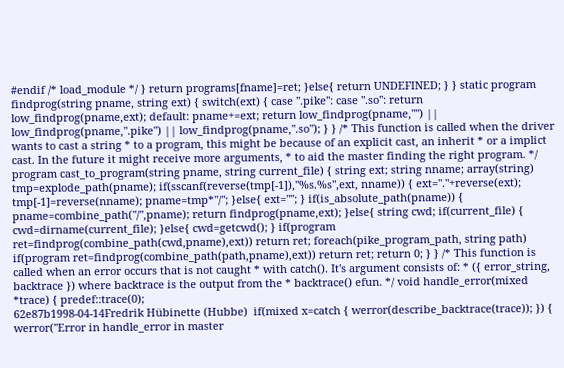#endif /* load_module */ } return programs[fname]=ret; }else{ return UNDEFINED; } } static program findprog(string pname, string ext) { switch(ext) { case ".pike": case ".so": return low_findprog(pname,ext); default: pname+=ext; return low_findprog(pname,"") || low_findprog(pname,".pike") || low_findprog(pname,".so"); } } /* This function is called when the driver wants to cast a string * to a program, this might be because of an explicit cast, an inherit * or a implict cast. In the future it might receive more arguments, * to aid the master finding the right program. */ program cast_to_program(string pname, string current_file) { string ext; string nname; array(string) tmp=explode_path(pname); if(sscanf(reverse(tmp[-1]),"%s.%s",ext, nname)) { ext="."+reverse(ext); tmp[-1]=reverse(nname); pname=tmp*"/"; }else{ ext=""; } if(is_absolute_path(pname)) { pname=combine_path("/",pname); return findprog(pname,ext); }else{ string cwd; if(current_file) { cwd=dirname(current_file); }else{ cwd=getcwd(); } if(program ret=findprog(combine_path(cwd,pname),ext)) return ret; foreach(pike_program_path, string path) if(program ret=findprog(combine_path(path,pname),ext)) return ret; return 0; } } /* This function is called when an error occurs that is not caught * with catch(). It's argument consists of: * ({ error_string, backtrace }) where backtrace is the output from the * backtrace() efun. */ void handle_error(mixed *trace) { predef::trace(0);
62e87b1998-04-14Fredrik Hübinette (Hubbe)  if(mixed x=catch { werror(describe_backtrace(trace)); }) { werror("Error in handle_error in master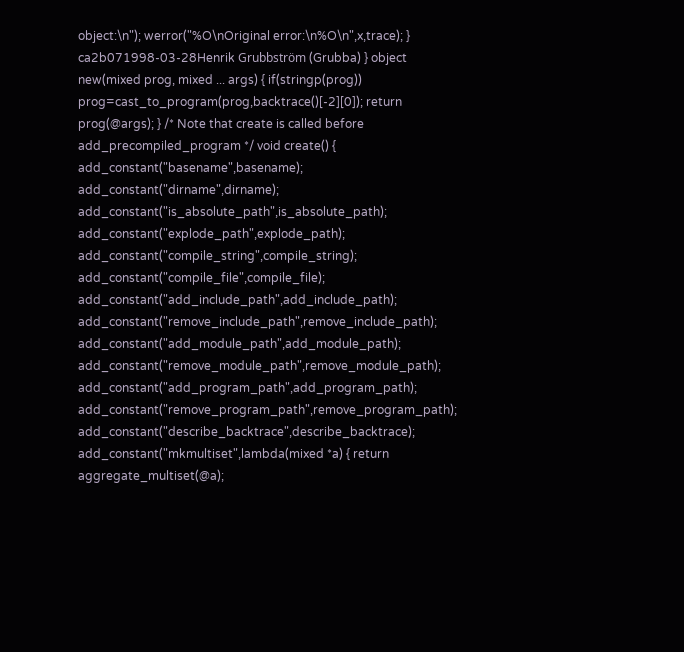object:\n"); werror("%O\nOriginal error:\n%O\n",x,trace); }
ca2b071998-03-28Henrik Grubbström (Grubba) } object new(mixed prog, mixed ... args) { if(stringp(prog)) prog=cast_to_program(prog,backtrace()[-2][0]); return prog(@args); } /* Note that create is called before add_precompiled_program */ void create() { add_constant("basename",basename); add_constant("dirname",dirname); add_constant("is_absolute_path",is_absolute_path); add_constant("explode_path",explode_path); add_constant("compile_string",compile_string); add_constant("compile_file",compile_file); add_constant("add_include_path",add_include_path); add_constant("remove_include_path",remove_include_path); add_constant("add_module_path",add_module_path); add_constant("remove_module_path",remove_module_path); add_constant("add_program_path",add_program_path); add_constant("remove_program_path",remove_program_path); add_constant("describe_backtrace",describe_backtrace); add_constant("mkmultiset",lambda(mixed *a) { return aggregate_multiset(@a);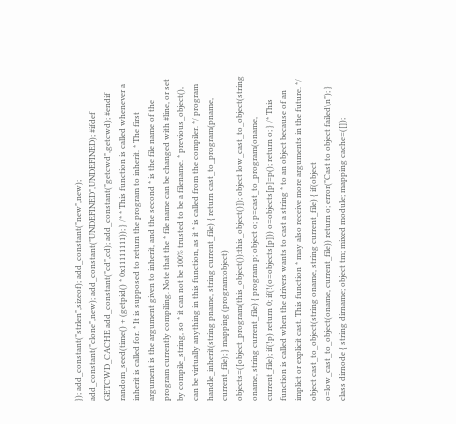}); add_constant("strlen",sizeof); add_constant("new",new); add_constant("clone",new); add_constant("UNDEFINED",UNDEFINED); #ifdef GETCWD_CACHE add_constant("cd",cd); add_constant("getcwd",getcwd); #endif random_seed(time() + (getpid() * 0x11111111)); } /* * This function is called whenever a inherit is called for. * It is supposed to return the program to inherit. * The first argument is the argument given to inherit, and the second * is the file name of the program currently compiling. Note that the * file name can be changed with #line, or set by compile_string, so * it can not be 100% trusted to be a filename. * previous_object(), can be virtually anything in this function, as it * is called from the compiler. */ program handle_inherit(string pname, string current_file) { return cast_to_program(pname, current_file); } mapping (program:object) objects=([object_program(this_object()):this_object()]); object low_cast_to_object(string oname, string current_file) { program p; object o; p=cast_to_program(oname, current_file); if(!p) return 0; if(!(o=objects[p])) o=objects[p]=p(); return o; } /* This function is called when the drivers wants to cast a string * to an object because of an implict or explicit cast. This function * may also receive more arguments in the future. */ object cast_to_object(string oname, string current_file) { if(object o=low_cast_to_object(oname, current_file)) return o; error("Cast to object failed\n"); } class dirnode { string dirname; object tm; mixed module; mapping cache=([]);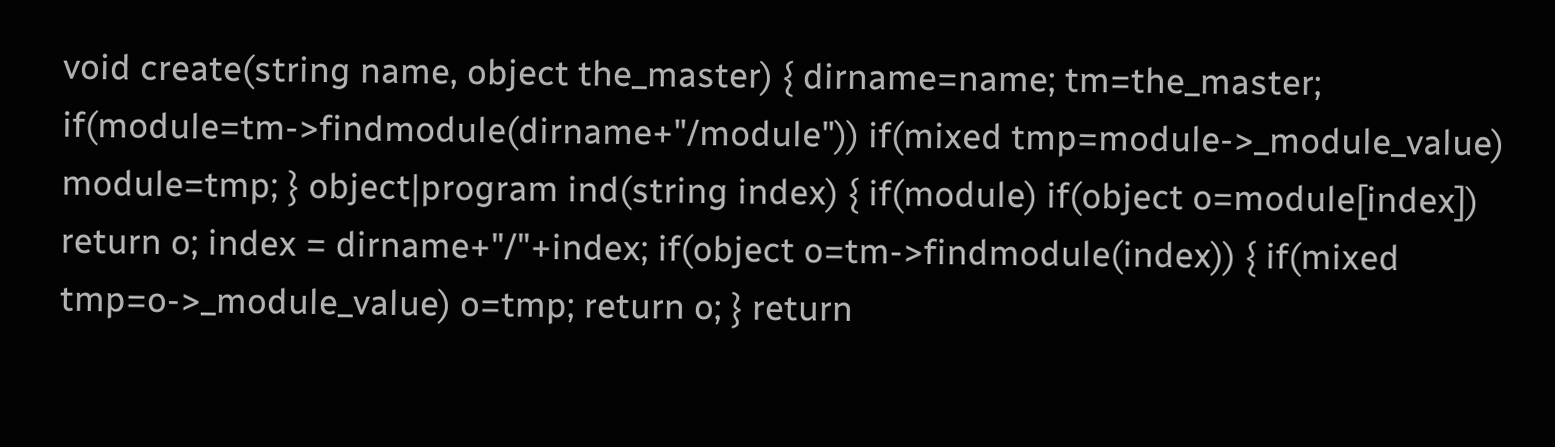void create(string name, object the_master) { dirname=name; tm=the_master; if(module=tm->findmodule(dirname+"/module")) if(mixed tmp=module->_module_value) module=tmp; } object|program ind(string index) { if(module) if(object o=module[index]) return o; index = dirname+"/"+index; if(object o=tm->findmodule(index)) { if(mixed tmp=o->_module_value) o=tmp; return o; } return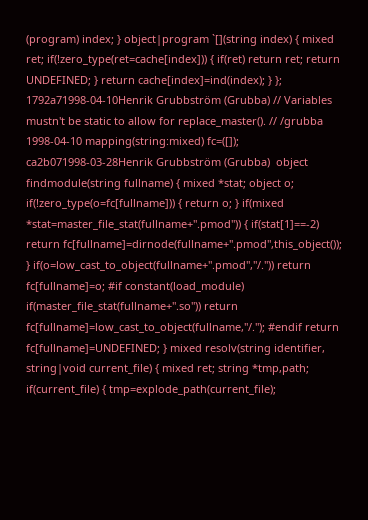(program) index; } object|program `[](string index) { mixed ret; if(!zero_type(ret=cache[index])) { if(ret) return ret; return UNDEFINED; } return cache[index]=ind(index); } };
1792a71998-04-10Henrik Grubbström (Grubba) // Variables mustn't be static to allow for replace_master(). // /grubba 1998-04-10 mapping(string:mixed) fc=([]);
ca2b071998-03-28Henrik Grubbström (Grubba)  object findmodule(string fullname) { mixed *stat; object o; if(!zero_type(o=fc[fullname])) { return o; } if(mixed *stat=master_file_stat(fullname+".pmod")) { if(stat[1]==-2) return fc[fullname]=dirnode(fullname+".pmod",this_object()); } if(o=low_cast_to_object(fullname+".pmod","/.")) return fc[fullname]=o; #if constant(load_module) if(master_file_stat(fullname+".so")) return fc[fullname]=low_cast_to_object(fullname,"/."); #endif return fc[fullname]=UNDEFINED; } mixed resolv(string identifier, string|void current_file) { mixed ret; string *tmp,path; if(current_file) { tmp=explode_path(current_file);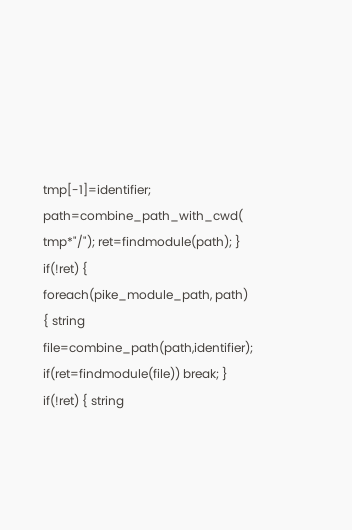tmp[-1]=identifier; path=combine_path_with_cwd( tmp*"/"); ret=findmodule(path); } if(!ret) { foreach(pike_module_path, path) { string file=combine_path(path,identifier); if(ret=findmodule(file)) break; } if(!ret) { string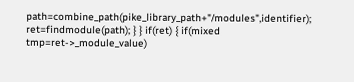path=combine_path(pike_library_path+"/modules",identifier); ret=findmodule(path); } } if(ret) { if(mixed tmp=ret->_module_value)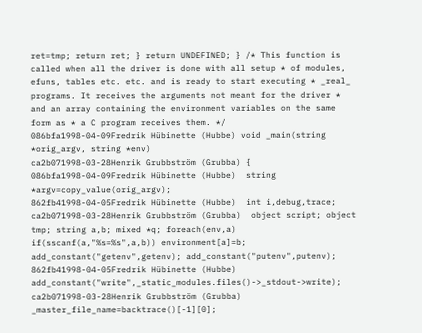ret=tmp; return ret; } return UNDEFINED; } /* This function is called when all the driver is done with all setup * of modules, efuns, tables etc. etc. and is ready to start executing * _real_ programs. It receives the arguments not meant for the driver * and an array containing the environment variables on the same form as * a C program receives them. */
086bfa1998-04-09Fredrik Hübinette (Hubbe) void _main(string *orig_argv, string *env)
ca2b071998-03-28Henrik Grubbström (Grubba) {
086bfa1998-04-09Fredrik Hübinette (Hubbe)  string *argv=copy_value(orig_argv);
862fb41998-04-05Fredrik Hübinette (Hubbe)  int i,debug,trace;
ca2b071998-03-28Henrik Grubbström (Grubba)  object script; object tmp; string a,b; mixed *q; foreach(env,a) if(sscanf(a,"%s=%s",a,b)) environment[a]=b; add_constant("getenv",getenv); add_constant("putenv",putenv);
862fb41998-04-05Fredrik Hübinette (Hubbe)  add_constant("write",_static_modules.files()->_stdout->write);
ca2b071998-03-28Henrik Grubbström (Grubba)  _master_file_name=backtrace()[-1][0];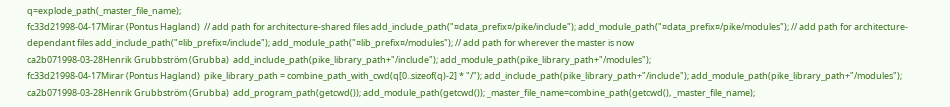q=explode_path(_master_file_name);
fc33d21998-04-17Mirar (Pontus Hagland)  // add path for architecture-shared files add_include_path("¤data_prefix¤/pike/include"); add_module_path("¤data_prefix¤/pike/modules"); // add path for architecture-dependant files add_include_path("¤lib_prefix¤/include"); add_module_path("¤lib_prefix¤/modules"); // add path for wherever the master is now
ca2b071998-03-28Henrik Grubbström (Grubba)  add_include_path(pike_library_path+"/include"); add_module_path(pike_library_path+"/modules");
fc33d21998-04-17Mirar (Pontus Hagland)  pike_library_path = combine_path_with_cwd(q[0..sizeof(q)-2] * "/"); add_include_path(pike_library_path+"/include"); add_module_path(pike_library_path+"/modules");
ca2b071998-03-28Henrik Grubbström (Grubba)  add_program_path(getcwd()); add_module_path(getcwd()); _master_file_name=combine_path(getcwd(), _master_file_name);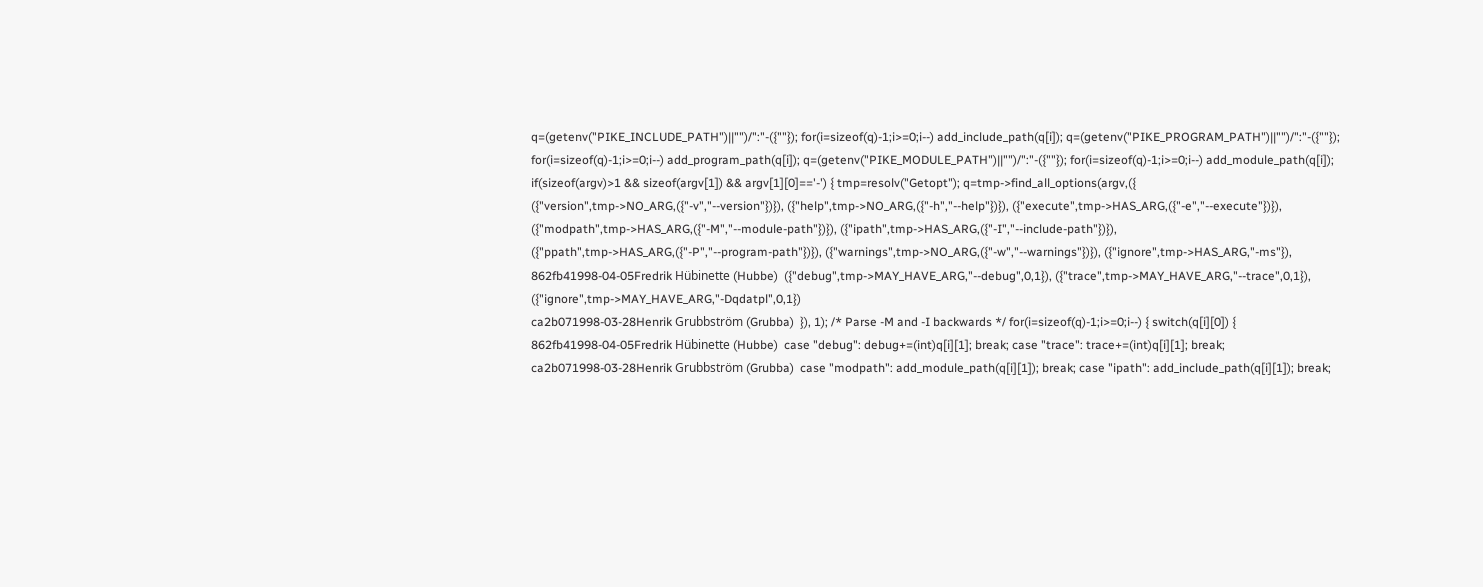q=(getenv("PIKE_INCLUDE_PATH")||"")/":"-({""}); for(i=sizeof(q)-1;i>=0;i--) add_include_path(q[i]); q=(getenv("PIKE_PROGRAM_PATH")||"")/":"-({""}); for(i=sizeof(q)-1;i>=0;i--) add_program_path(q[i]); q=(getenv("PIKE_MODULE_PATH")||"")/":"-({""}); for(i=sizeof(q)-1;i>=0;i--) add_module_path(q[i]); if(sizeof(argv)>1 && sizeof(argv[1]) && argv[1][0]=='-') { tmp=resolv("Getopt"); q=tmp->find_all_options(argv,({ ({"version",tmp->NO_ARG,({"-v","--version"})}), ({"help",tmp->NO_ARG,({"-h","--help"})}), ({"execute",tmp->HAS_ARG,({"-e","--execute"})}), ({"modpath",tmp->HAS_ARG,({"-M","--module-path"})}), ({"ipath",tmp->HAS_ARG,({"-I","--include-path"})}), ({"ppath",tmp->HAS_ARG,({"-P","--program-path"})}), ({"warnings",tmp->NO_ARG,({"-w","--warnings"})}), ({"ignore",tmp->HAS_ARG,"-ms"}),
862fb41998-04-05Fredrik Hübinette (Hubbe)  ({"debug",tmp->MAY_HAVE_ARG,"--debug",0,1}), ({"trace",tmp->MAY_HAVE_ARG,"--trace",0,1}), ({"ignore",tmp->MAY_HAVE_ARG,"-Dqdatpl",0,1})
ca2b071998-03-28Henrik Grubbström (Grubba)  }), 1); /* Parse -M and -I backwards */ for(i=sizeof(q)-1;i>=0;i--) { switch(q[i][0]) {
862fb41998-04-05Fredrik Hübinette (Hubbe)  case "debug": debug+=(int)q[i][1]; break; case "trace": trace+=(int)q[i][1]; break;
ca2b071998-03-28Henrik Grubbström (Grubba)  case "modpath": add_module_path(q[i][1]); break; case "ipath": add_include_path(q[i][1]); break;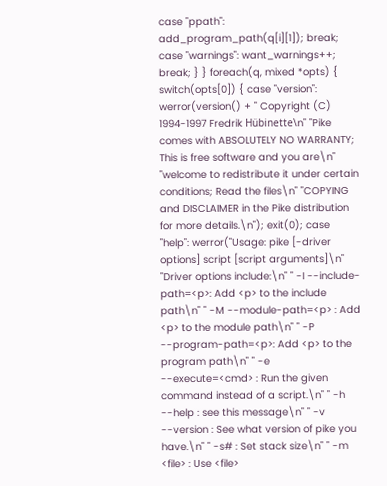case "ppath": add_program_path(q[i][1]); break; case "warnings": want_warnings++; break; } } foreach(q, mixed *opts) { switch(opts[0]) { case "version": werror(version() + " Copyright (C) 1994-1997 Fredrik Hübinette\n" "Pike comes with ABSOLUTELY NO WARRANTY; This is free software and you are\n" "welcome to redistribute it under certain conditions; Read the files\n" "COPYING and DISCLAIMER in the Pike distribution for more details.\n"); exit(0); case "help": werror("Usage: pike [-driver options] script [script arguments]\n" "Driver options include:\n" " -I --include-path=<p>: Add <p> to the include path\n" " -M --module-path=<p> : Add <p> to the module path\n" " -P --program-path=<p>: Add <p> to the program path\n" " -e --execute=<cmd> : Run the given command instead of a script.\n" " -h --help : see this message\n" " -v --version : See what version of pike you have.\n" " -s# : Set stack size\n" " -m <file> : Use <file>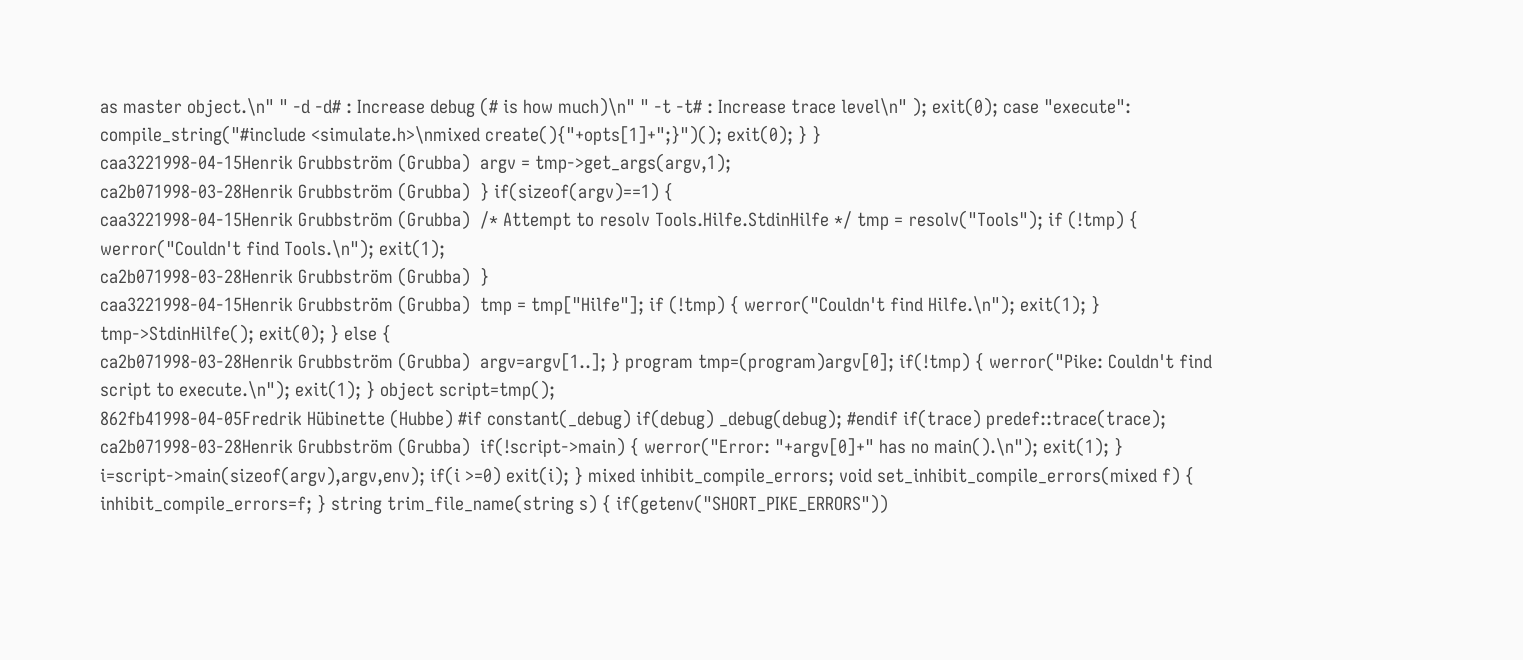as master object.\n" " -d -d# : Increase debug (# is how much)\n" " -t -t# : Increase trace level\n" ); exit(0); case "execute": compile_string("#include <simulate.h>\nmixed create(){"+opts[1]+";}")(); exit(0); } }
caa3221998-04-15Henrik Grubbström (Grubba)  argv = tmp->get_args(argv,1);
ca2b071998-03-28Henrik Grubbström (Grubba)  } if(sizeof(argv)==1) {
caa3221998-04-15Henrik Grubbström (Grubba)  /* Attempt to resolv Tools.Hilfe.StdinHilfe */ tmp = resolv("Tools"); if (!tmp) { werror("Couldn't find Tools.\n"); exit(1);
ca2b071998-03-28Henrik Grubbström (Grubba)  }
caa3221998-04-15Henrik Grubbström (Grubba)  tmp = tmp["Hilfe"]; if (!tmp) { werror("Couldn't find Hilfe.\n"); exit(1); } tmp->StdinHilfe(); exit(0); } else {
ca2b071998-03-28Henrik Grubbström (Grubba)  argv=argv[1..]; } program tmp=(program)argv[0]; if(!tmp) { werror("Pike: Couldn't find script to execute.\n"); exit(1); } object script=tmp();
862fb41998-04-05Fredrik Hübinette (Hubbe) #if constant(_debug) if(debug) _debug(debug); #endif if(trace) predef::trace(trace);
ca2b071998-03-28Henrik Grubbström (Grubba)  if(!script->main) { werror("Error: "+argv[0]+" has no main().\n"); exit(1); } i=script->main(sizeof(argv),argv,env); if(i >=0) exit(i); } mixed inhibit_compile_errors; void set_inhibit_compile_errors(mixed f) { inhibit_compile_errors=f; } string trim_file_name(string s) { if(getenv("SHORT_PIKE_ERRORS"))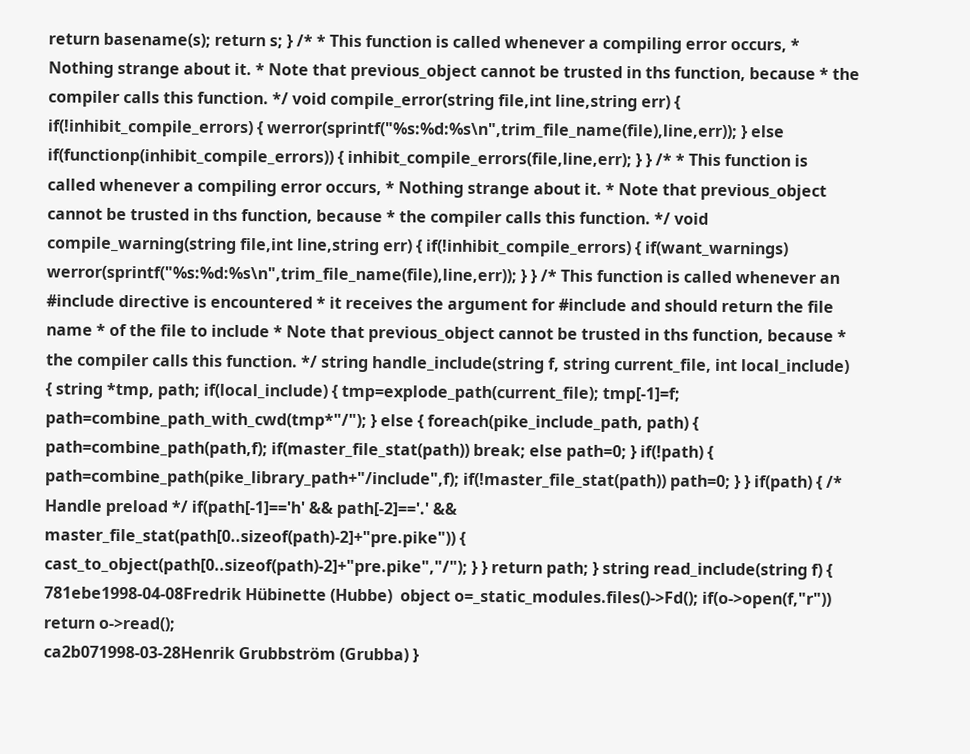return basename(s); return s; } /* * This function is called whenever a compiling error occurs, * Nothing strange about it. * Note that previous_object cannot be trusted in ths function, because * the compiler calls this function. */ void compile_error(string file,int line,string err) { if(!inhibit_compile_errors) { werror(sprintf("%s:%d:%s\n",trim_file_name(file),line,err)); } else if(functionp(inhibit_compile_errors)) { inhibit_compile_errors(file,line,err); } } /* * This function is called whenever a compiling error occurs, * Nothing strange about it. * Note that previous_object cannot be trusted in ths function, because * the compiler calls this function. */ void compile_warning(string file,int line,string err) { if(!inhibit_compile_errors) { if(want_warnings) werror(sprintf("%s:%d:%s\n",trim_file_name(file),line,err)); } } /* This function is called whenever an #include directive is encountered * it receives the argument for #include and should return the file name * of the file to include * Note that previous_object cannot be trusted in ths function, because * the compiler calls this function. */ string handle_include(string f, string current_file, int local_include) { string *tmp, path; if(local_include) { tmp=explode_path(current_file); tmp[-1]=f; path=combine_path_with_cwd(tmp*"/"); } else { foreach(pike_include_path, path) { path=combine_path(path,f); if(master_file_stat(path)) break; else path=0; } if(!path) { path=combine_path(pike_library_path+"/include",f); if(!master_file_stat(path)) path=0; } } if(path) { /* Handle preload */ if(path[-1]=='h' && path[-2]=='.' && master_file_stat(path[0..sizeof(path)-2]+"pre.pike")) { cast_to_object(path[0..sizeof(path)-2]+"pre.pike","/"); } } return path; } string read_include(string f) {
781ebe1998-04-08Fredrik Hübinette (Hubbe)  object o=_static_modules.files()->Fd(); if(o->open(f,"r")) return o->read();
ca2b071998-03-28Henrik Grubbström (Grubba) }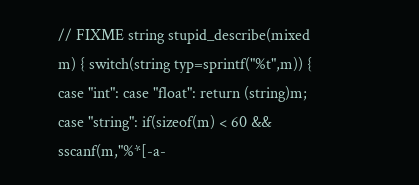// FIXME string stupid_describe(mixed m) { switch(string typ=sprintf("%t",m)) { case "int": case "float": return (string)m; case "string": if(sizeof(m) < 60 && sscanf(m,"%*[-a-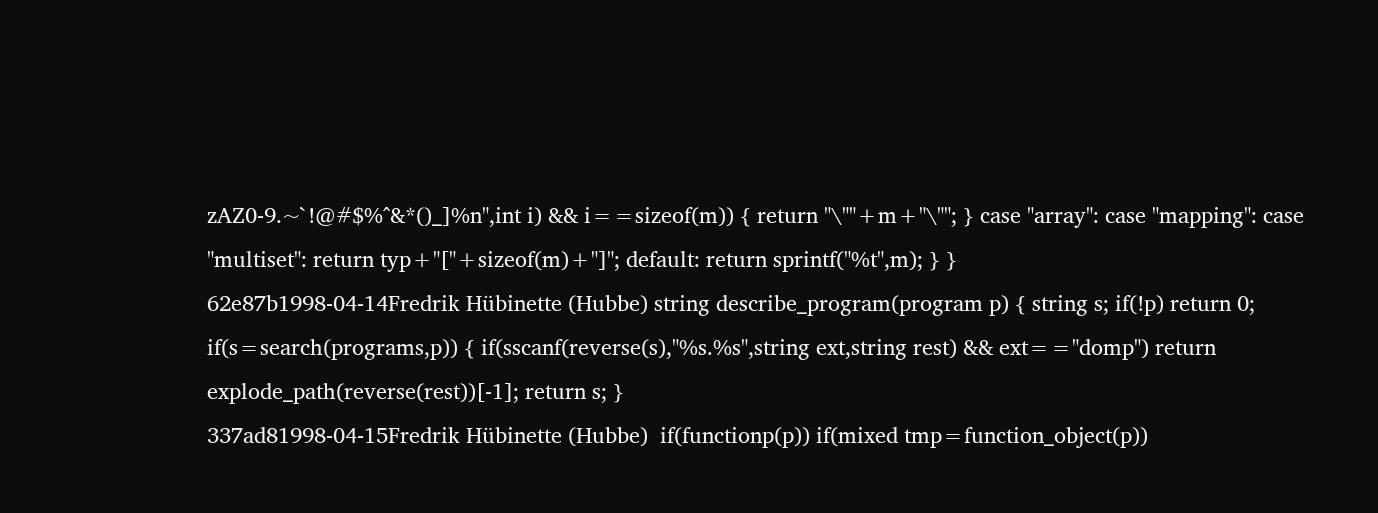zAZ0-9.~`!@#$%^&*()_]%n",int i) && i==sizeof(m)) { return "\""+m+"\""; } case "array": case "mapping": case "multiset": return typ+"["+sizeof(m)+"]"; default: return sprintf("%t",m); } }
62e87b1998-04-14Fredrik Hübinette (Hubbe) string describe_program(program p) { string s; if(!p) return 0; if(s=search(programs,p)) { if(sscanf(reverse(s),"%s.%s",string ext,string rest) && ext=="domp") return explode_path(reverse(rest))[-1]; return s; }
337ad81998-04-15Fredrik Hübinette (Hubbe)  if(functionp(p)) if(mixed tmp=function_object(p))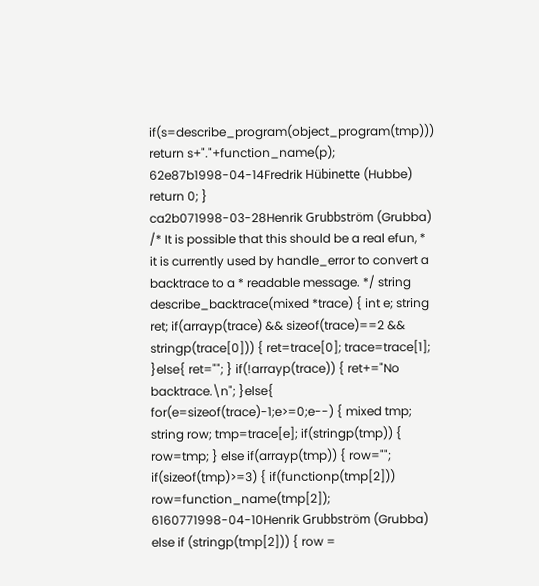if(s=describe_program(object_program(tmp))) return s+"."+function_name(p);
62e87b1998-04-14Fredrik Hübinette (Hubbe)  return 0; }
ca2b071998-03-28Henrik Grubbström (Grubba) /* It is possible that this should be a real efun, * it is currently used by handle_error to convert a backtrace to a * readable message. */ string describe_backtrace(mixed *trace) { int e; string ret; if(arrayp(trace) && sizeof(trace)==2 && stringp(trace[0])) { ret=trace[0]; trace=trace[1]; }else{ ret=""; } if(!arrayp(trace)) { ret+="No backtrace.\n"; }else{ for(e=sizeof(trace)-1;e>=0;e--) { mixed tmp; string row; tmp=trace[e]; if(stringp(tmp)) { row=tmp; } else if(arrayp(tmp)) { row=""; if(sizeof(tmp)>=3) { if(functionp(tmp[2])) row=function_name(tmp[2]);
6160771998-04-10Henrik Grubbström (Grubba)  else if (stringp(tmp[2])) { row =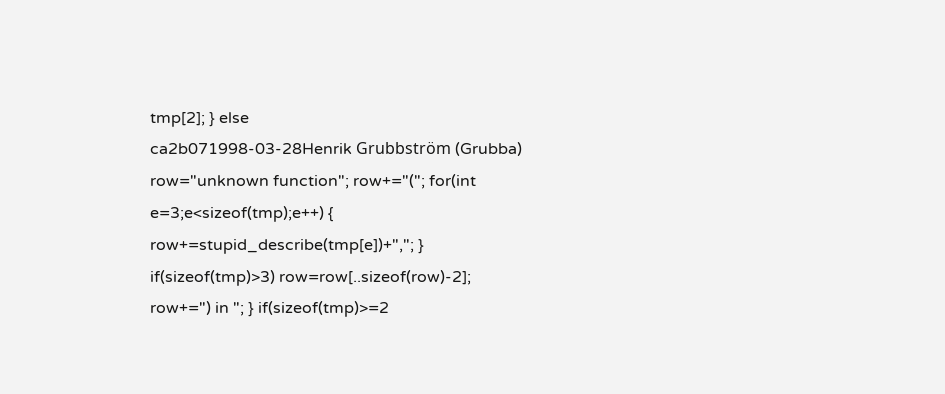tmp[2]; } else
ca2b071998-03-28Henrik Grubbström (Grubba)  row="unknown function"; row+="("; for(int e=3;e<sizeof(tmp);e++) { row+=stupid_describe(tmp[e])+","; } if(sizeof(tmp)>3) row=row[..sizeof(row)-2]; row+=") in "; } if(sizeof(tmp)>=2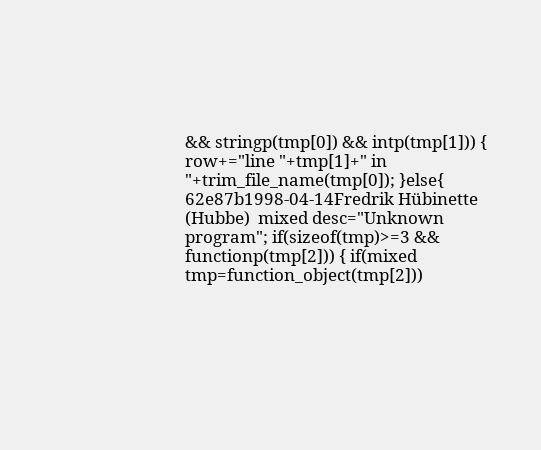&& stringp(tmp[0]) && intp(tmp[1])) { row+="line "+tmp[1]+" in "+trim_file_name(tmp[0]); }else{
62e87b1998-04-14Fredrik Hübinette (Hubbe)  mixed desc="Unknown program"; if(sizeof(tmp)>=3 && functionp(tmp[2])) { if(mixed tmp=function_object(tmp[2]))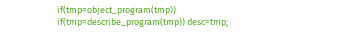if(tmp=object_program(tmp)) if(tmp=describe_program(tmp)) desc=tmp;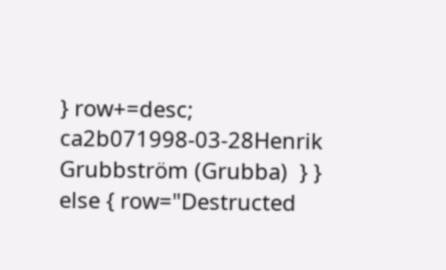} row+=desc;
ca2b071998-03-28Henrik Grubbström (Grubba)  } } else { row="Destructed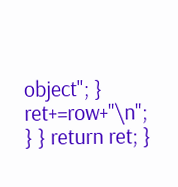object"; } ret+=row+"\n"; } } return ret; }